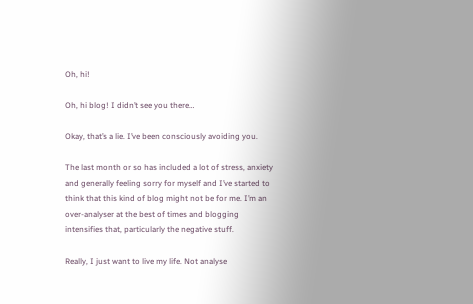Oh, hi!

Oh, hi blog! I didn’t see you there…

Okay, that’s a lie. I’ve been consciously avoiding you.

The last month or so has included a lot of stress, anxiety and generally feeling sorry for myself and I’ve started to think that this kind of blog might not be for me. I’m an over-analyser at the best of times and blogging intensifies that, particularly the negative stuff.

Really, I just want to live my life. Not analyse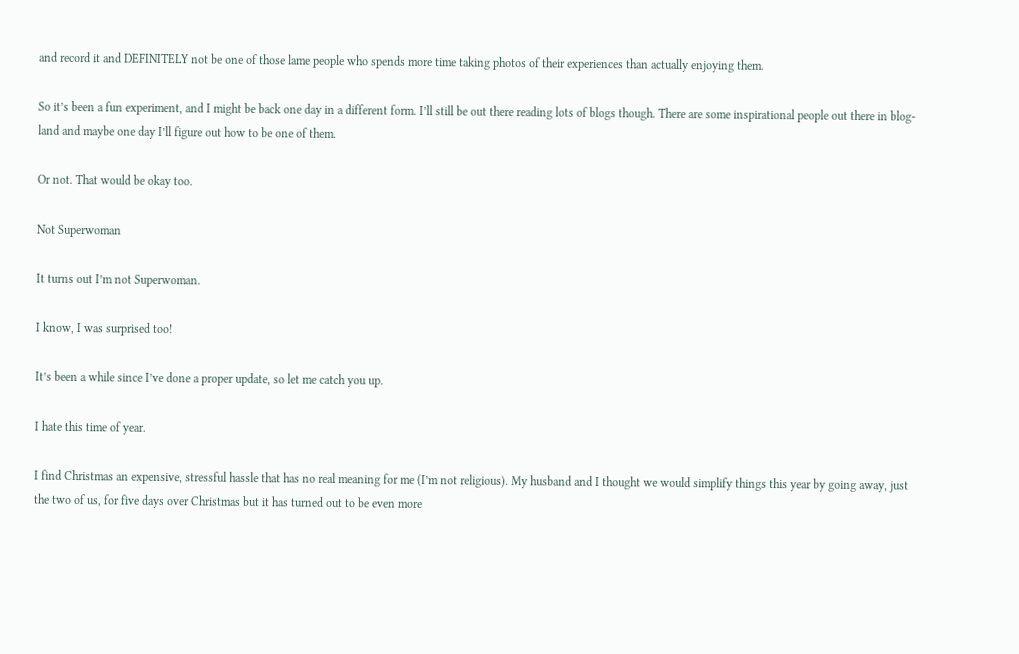and record it and DEFINITELY not be one of those lame people who spends more time taking photos of their experiences than actually enjoying them.

So it’s been a fun experiment, and I might be back one day in a different form. I’ll still be out there reading lots of blogs though. There are some inspirational people out there in blog-land and maybe one day I’ll figure out how to be one of them.

Or not. That would be okay too.

Not Superwoman

It turns out I’m not Superwoman.

I know, I was surprised too!

It’s been a while since I’ve done a proper update, so let me catch you up.

I hate this time of year.

I find Christmas an expensive, stressful hassle that has no real meaning for me (I’m not religious). My husband and I thought we would simplify things this year by going away, just the two of us, for five days over Christmas but it has turned out to be even more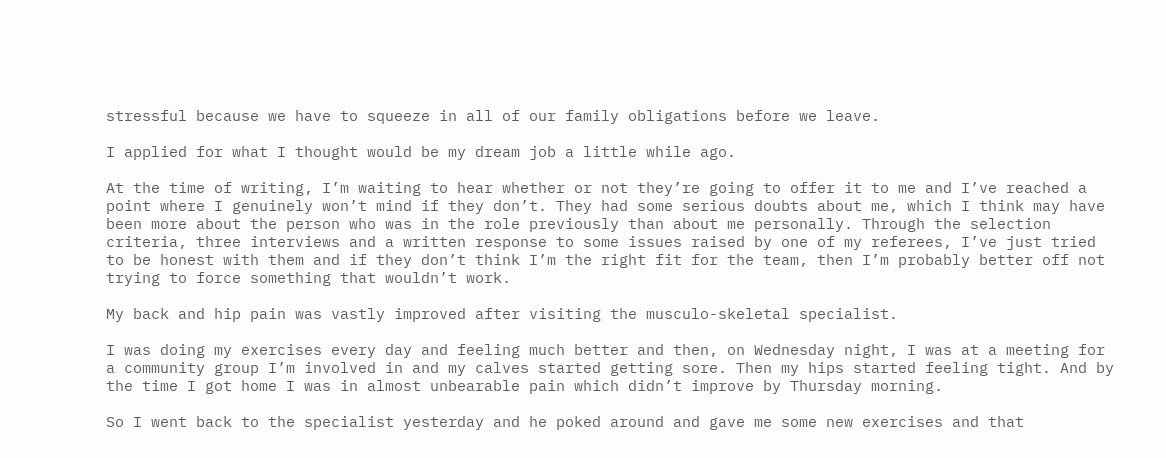stressful because we have to squeeze in all of our family obligations before we leave.

I applied for what I thought would be my dream job a little while ago.

At the time of writing, I’m waiting to hear whether or not they’re going to offer it to me and I’ve reached a point where I genuinely won’t mind if they don’t. They had some serious doubts about me, which I think may have been more about the person who was in the role previously than about me personally. Through the selection criteria, three interviews and a written response to some issues raised by one of my referees, I’ve just tried to be honest with them and if they don’t think I’m the right fit for the team, then I’m probably better off not trying to force something that wouldn’t work.

My back and hip pain was vastly improved after visiting the musculo-skeletal specialist.

I was doing my exercises every day and feeling much better and then, on Wednesday night, I was at a meeting for a community group I’m involved in and my calves started getting sore. Then my hips started feeling tight. And by the time I got home I was in almost unbearable pain which didn’t improve by Thursday morning.

So I went back to the specialist yesterday and he poked around and gave me some new exercises and that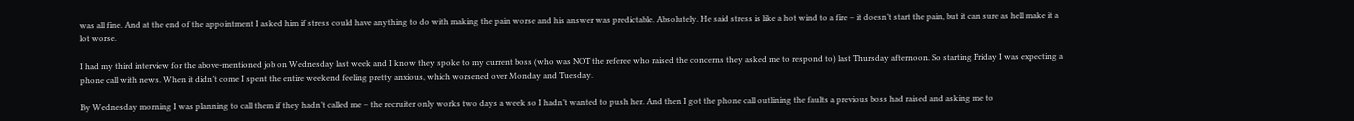was all fine. And at the end of the appointment I asked him if stress could have anything to do with making the pain worse and his answer was predictable. Absolutely. He said stress is like a hot wind to a fire – it doesn’t start the pain, but it can sure as hell make it a lot worse.

I had my third interview for the above-mentioned job on Wednesday last week and I know they spoke to my current boss (who was NOT the referee who raised the concerns they asked me to respond to) last Thursday afternoon. So starting Friday I was expecting a phone call with news. When it didn’t come I spent the entire weekend feeling pretty anxious, which worsened over Monday and Tuesday.

By Wednesday morning I was planning to call them if they hadn’t called me – the recruiter only works two days a week so I hadn’t wanted to push her. And then I got the phone call outlining the faults a previous boss had raised and asking me to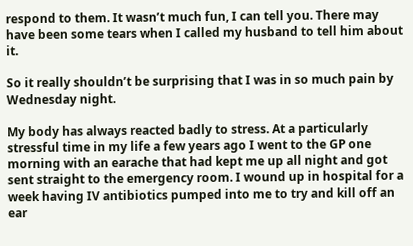respond to them. It wasn’t much fun, I can tell you. There may have been some tears when I called my husband to tell him about it.

So it really shouldn’t be surprising that I was in so much pain by Wednesday night.

My body has always reacted badly to stress. At a particularly stressful time in my life a few years ago I went to the GP one morning with an earache that had kept me up all night and got sent straight to the emergency room. I wound up in hospital for a week having IV antibiotics pumped into me to try and kill off an ear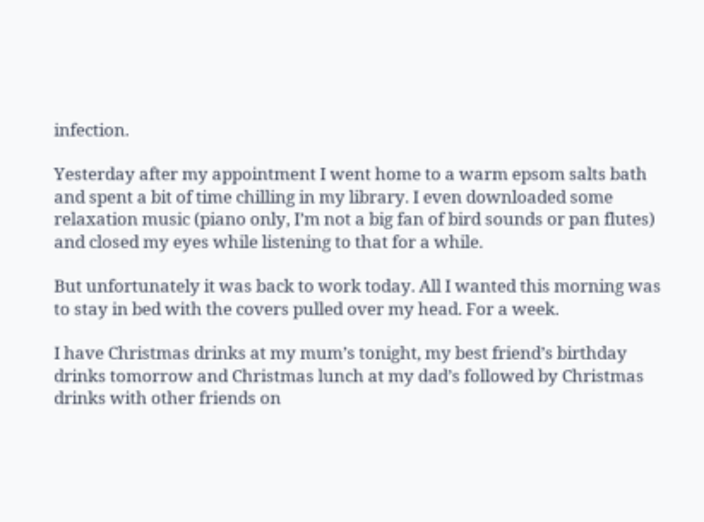infection.

Yesterday after my appointment I went home to a warm epsom salts bath and spent a bit of time chilling in my library. I even downloaded some relaxation music (piano only, I’m not a big fan of bird sounds or pan flutes) and closed my eyes while listening to that for a while.

But unfortunately it was back to work today. All I wanted this morning was to stay in bed with the covers pulled over my head. For a week.

I have Christmas drinks at my mum’s tonight, my best friend’s birthday drinks tomorrow and Christmas lunch at my dad’s followed by Christmas drinks with other friends on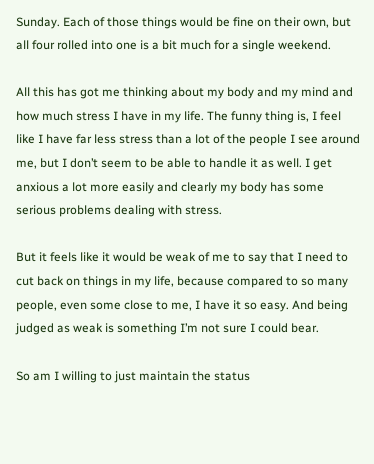Sunday. Each of those things would be fine on their own, but all four rolled into one is a bit much for a single weekend.

All this has got me thinking about my body and my mind and how much stress I have in my life. The funny thing is, I feel like I have far less stress than a lot of the people I see around me, but I don’t seem to be able to handle it as well. I get anxious a lot more easily and clearly my body has some serious problems dealing with stress.

But it feels like it would be weak of me to say that I need to cut back on things in my life, because compared to so many people, even some close to me, I have it so easy. And being judged as weak is something I’m not sure I could bear.

So am I willing to just maintain the status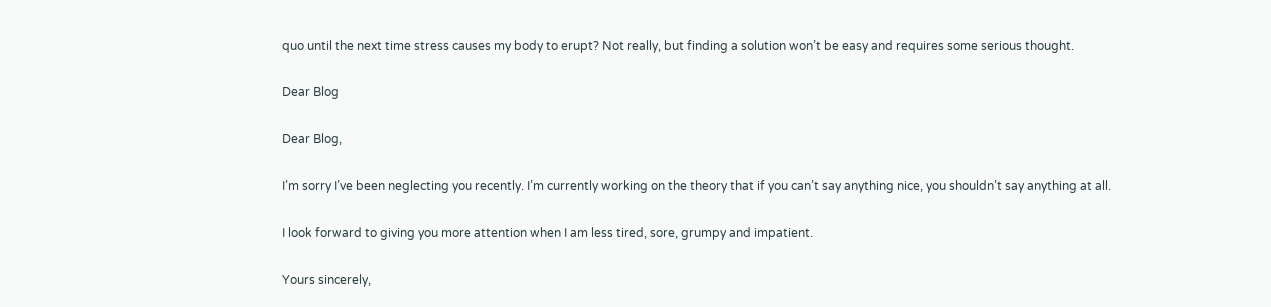quo until the next time stress causes my body to erupt? Not really, but finding a solution won’t be easy and requires some serious thought.

Dear Blog

Dear Blog,

I’m sorry I’ve been neglecting you recently. I’m currently working on the theory that if you can’t say anything nice, you shouldn’t say anything at all.

I look forward to giving you more attention when I am less tired, sore, grumpy and impatient.

Yours sincerely,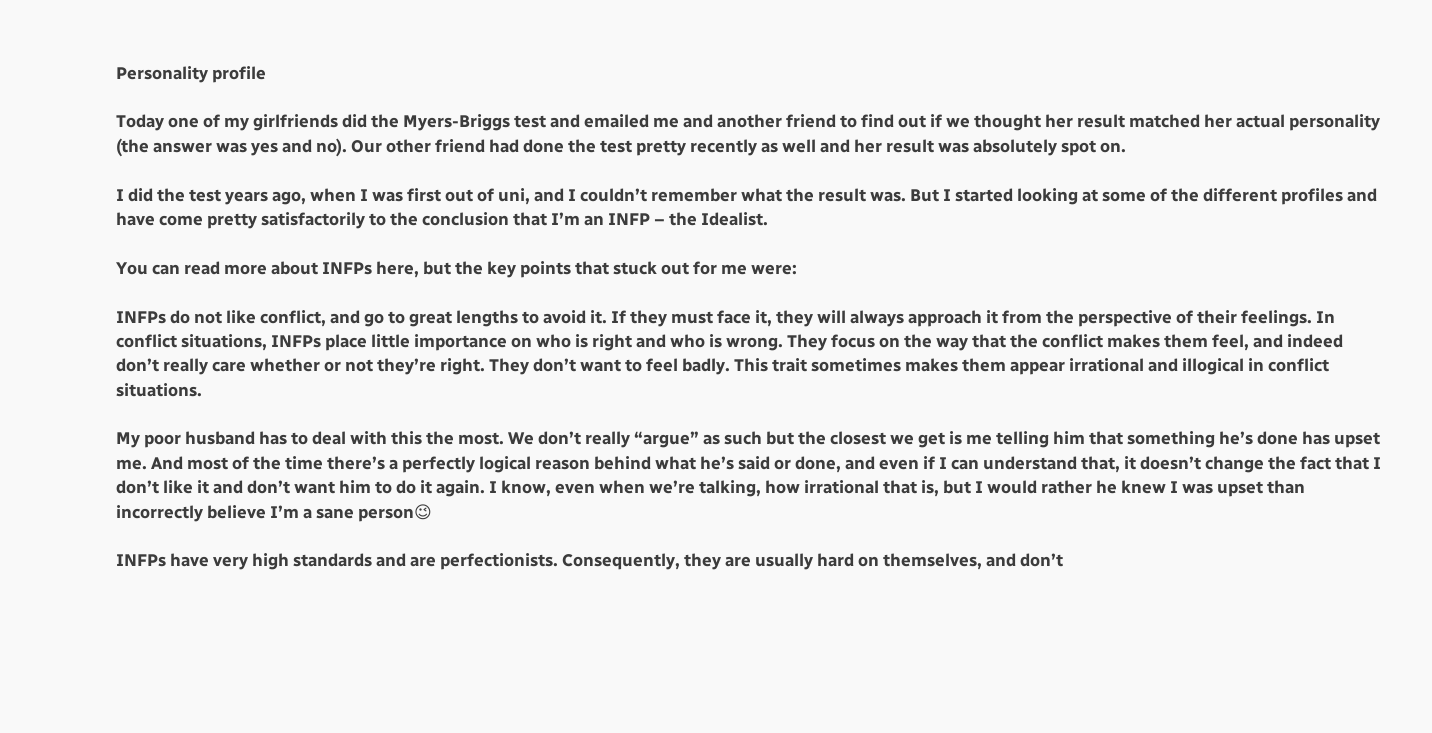Personality profile

Today one of my girlfriends did the Myers-Briggs test and emailed me and another friend to find out if we thought her result matched her actual personality (the answer was yes and no). Our other friend had done the test pretty recently as well and her result was absolutely spot on.

I did the test years ago, when I was first out of uni, and I couldn’t remember what the result was. But I started looking at some of the different profiles and have come pretty satisfactorily to the conclusion that I’m an INFP – the Idealist.

You can read more about INFPs here, but the key points that stuck out for me were:

INFPs do not like conflict, and go to great lengths to avoid it. If they must face it, they will always approach it from the perspective of their feelings. In conflict situations, INFPs place little importance on who is right and who is wrong. They focus on the way that the conflict makes them feel, and indeed don’t really care whether or not they’re right. They don’t want to feel badly. This trait sometimes makes them appear irrational and illogical in conflict situations.

My poor husband has to deal with this the most. We don’t really “argue” as such but the closest we get is me telling him that something he’s done has upset me. And most of the time there’s a perfectly logical reason behind what he’s said or done, and even if I can understand that, it doesn’t change the fact that I don’t like it and don’t want him to do it again. I know, even when we’re talking, how irrational that is, but I would rather he knew I was upset than incorrectly believe I’m a sane person😉

INFPs have very high standards and are perfectionists. Consequently, they are usually hard on themselves, and don’t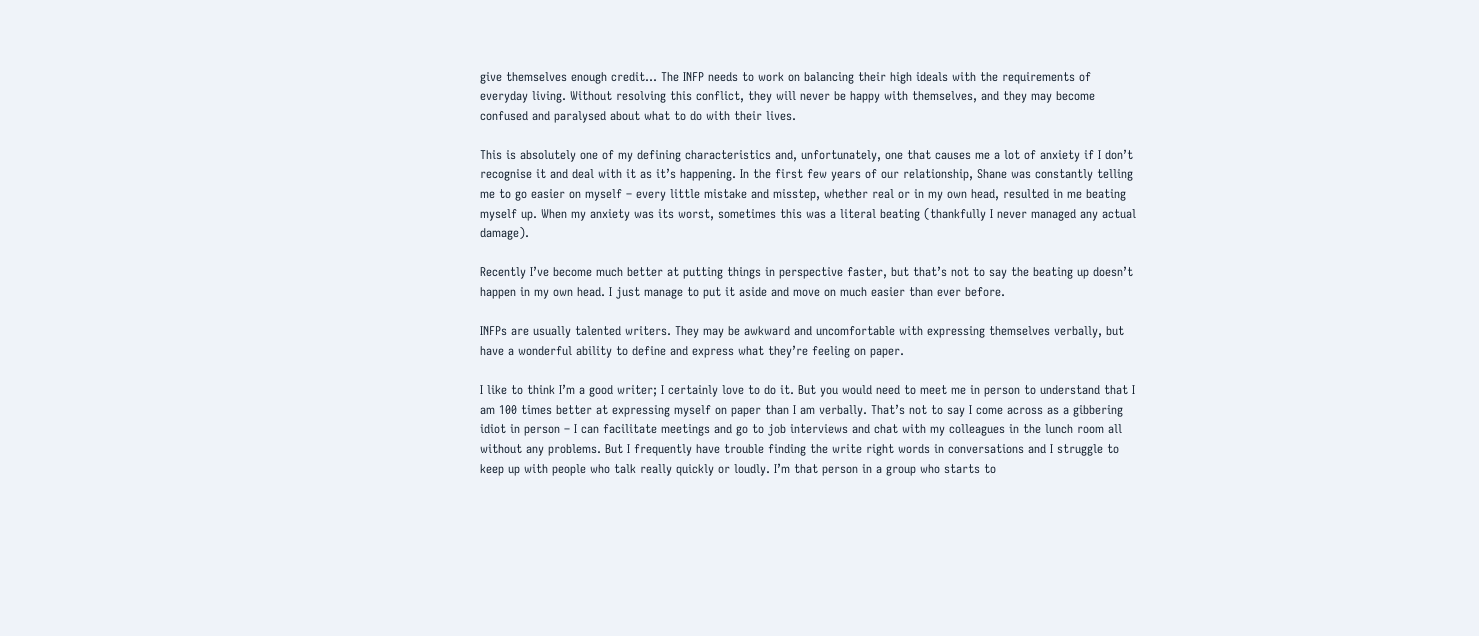give themselves enough credit… The INFP needs to work on balancing their high ideals with the requirements of everyday living. Without resolving this conflict, they will never be happy with themselves, and they may become confused and paralysed about what to do with their lives.

This is absolutely one of my defining characteristics and, unfortunately, one that causes me a lot of anxiety if I don’t recognise it and deal with it as it’s happening. In the first few years of our relationship, Shane was constantly telling me to go easier on myself – every little mistake and misstep, whether real or in my own head, resulted in me beating myself up. When my anxiety was its worst, sometimes this was a literal beating (thankfully I never managed any actual damage).

Recently I’ve become much better at putting things in perspective faster, but that’s not to say the beating up doesn’t happen in my own head. I just manage to put it aside and move on much easier than ever before.

INFPs are usually talented writers. They may be awkward and uncomfortable with expressing themselves verbally, but have a wonderful ability to define and express what they’re feeling on paper.

I like to think I’m a good writer; I certainly love to do it. But you would need to meet me in person to understand that I am 100 times better at expressing myself on paper than I am verbally. That’s not to say I come across as a gibbering idiot in person – I can facilitate meetings and go to job interviews and chat with my colleagues in the lunch room all without any problems. But I frequently have trouble finding the write right words in conversations and I struggle to keep up with people who talk really quickly or loudly. I’m that person in a group who starts to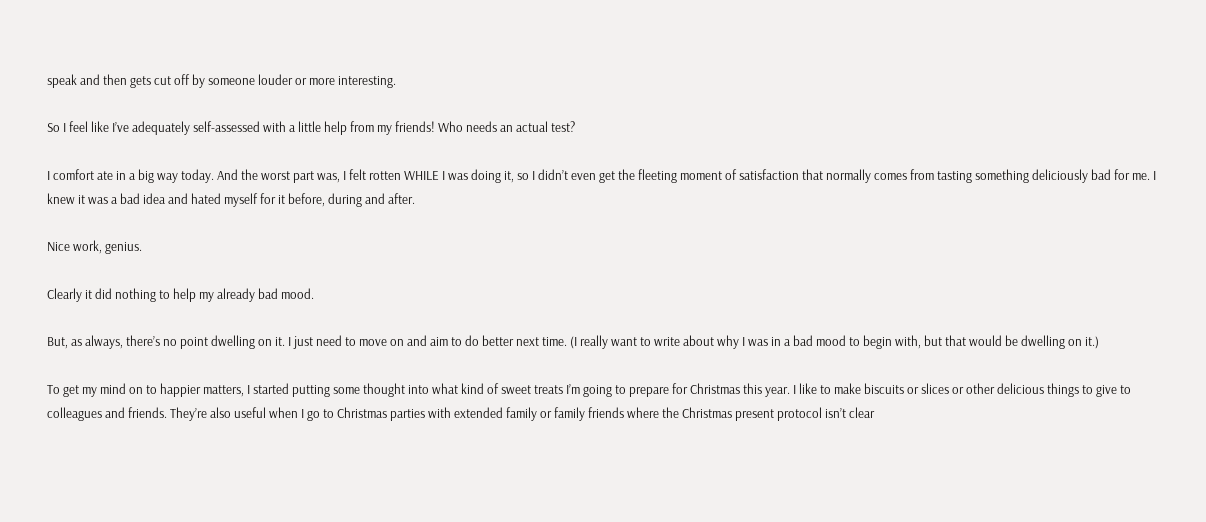speak and then gets cut off by someone louder or more interesting.

So I feel like I’ve adequately self-assessed with a little help from my friends! Who needs an actual test?

I comfort ate in a big way today. And the worst part was, I felt rotten WHILE I was doing it, so I didn’t even get the fleeting moment of satisfaction that normally comes from tasting something deliciously bad for me. I knew it was a bad idea and hated myself for it before, during and after.

Nice work, genius.

Clearly it did nothing to help my already bad mood.

But, as always, there’s no point dwelling on it. I just need to move on and aim to do better next time. (I really want to write about why I was in a bad mood to begin with, but that would be dwelling on it.)

To get my mind on to happier matters, I started putting some thought into what kind of sweet treats I’m going to prepare for Christmas this year. I like to make biscuits or slices or other delicious things to give to colleagues and friends. They’re also useful when I go to Christmas parties with extended family or family friends where the Christmas present protocol isn’t clear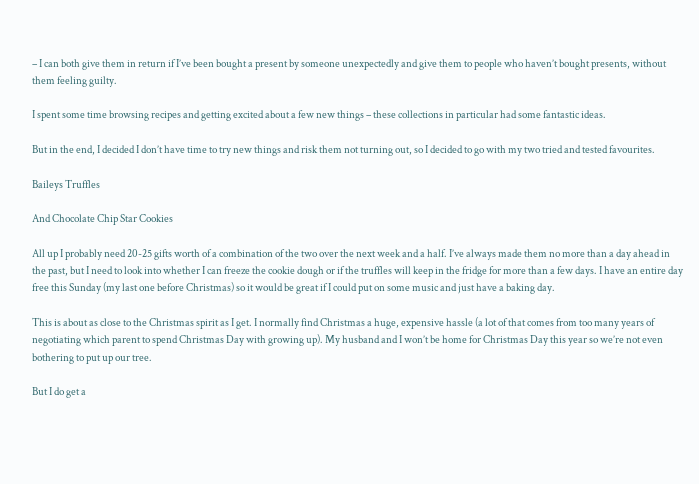– I can both give them in return if I’ve been bought a present by someone unexpectedly and give them to people who haven’t bought presents, without them feeling guilty.

I spent some time browsing recipes and getting excited about a few new things – these collections in particular had some fantastic ideas.

But in the end, I decided I don’t have time to try new things and risk them not turning out, so I decided to go with my two tried and tested favourites.

Baileys Truffles

And Chocolate Chip Star Cookies

All up I probably need 20-25 gifts worth of a combination of the two over the next week and a half. I’ve always made them no more than a day ahead in the past, but I need to look into whether I can freeze the cookie dough or if the truffles will keep in the fridge for more than a few days. I have an entire day free this Sunday (my last one before Christmas) so it would be great if I could put on some music and just have a baking day.

This is about as close to the Christmas spirit as I get. I normally find Christmas a huge, expensive hassle (a lot of that comes from too many years of negotiating which parent to spend Christmas Day with growing up). My husband and I won’t be home for Christmas Day this year so we’re not even bothering to put up our tree.

But I do get a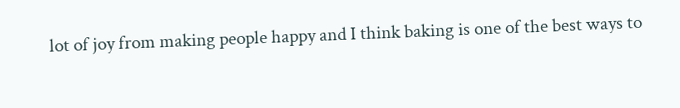lot of joy from making people happy and I think baking is one of the best ways to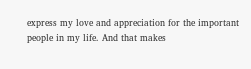express my love and appreciation for the important people in my life. And that makes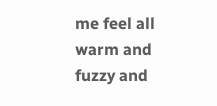me feel all warm and fuzzy and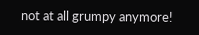not at all grumpy anymore!